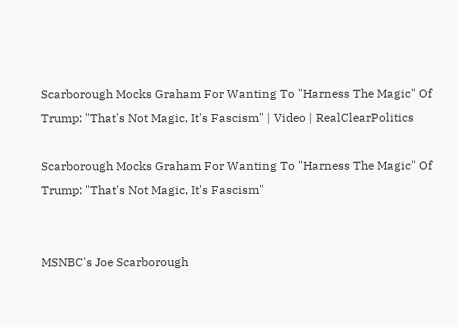Scarborough Mocks Graham For Wanting To "Harness The Magic" Of Trump: "That's Not Magic, It's Fascism" | Video | RealClearPolitics

Scarborough Mocks Graham For Wanting To "Harness The Magic" Of Trump: "That's Not Magic, It's Fascism"


MSNBC's Joe Scarborough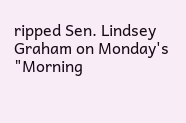ripped Sen. Lindsey Graham on Monday's "Morning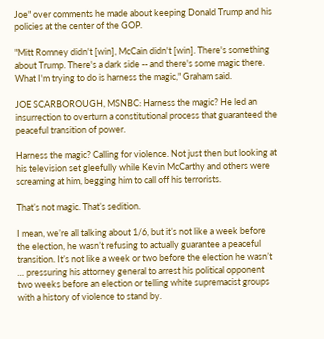Joe" over comments he made about keeping Donald Trump and his policies at the center of the GOP.

"Mitt Romney didn't [win], McCain didn't [win]. There's something about Trump. There's a dark side -- and there's some magic there. What I'm trying to do is harness the magic," Graham said.

JOE SCARBOROUGH, MSNBC: Harness the magic? He led an insurrection to overturn a constitutional process that guaranteed the peaceful transition of power.

Harness the magic? Calling for violence. Not just then but looking at his television set gleefully while Kevin McCarthy and others were screaming at him, begging him to call off his terrorists.

That’s not magic. That’s sedition.

I mean, we’re all talking about 1/6, but it’s not like a week before the election, he wasn’t refusing to actually guarantee a peaceful transition. It’s not like a week or two before the election he wasn’t … pressuring his attorney general to arrest his political opponent two weeks before an election or telling white supremacist groups with a history of violence to stand by.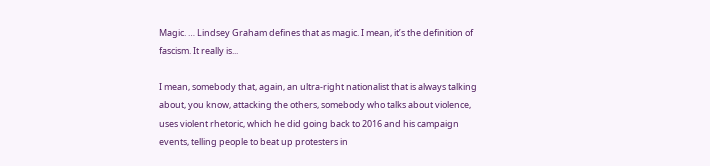Magic. … Lindsey Graham defines that as magic. I mean, it’s the definition of fascism. It really is...

I mean, somebody that, again, an ultra-right nationalist that is always talking about, you know, attacking the others, somebody who talks about violence, uses violent rhetoric, which he did going back to 2016 and his campaign events, telling people to beat up protesters in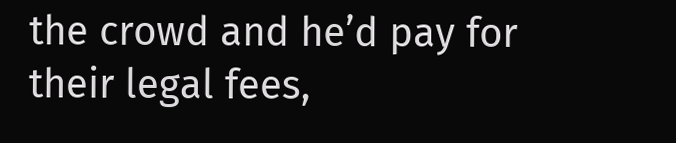the crowd and he’d pay for their legal fees,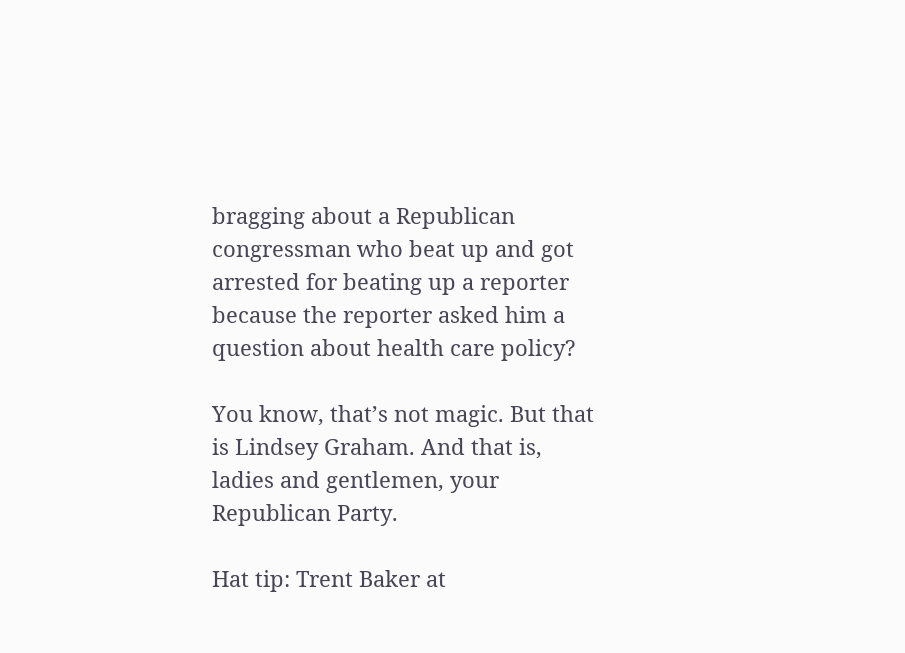bragging about a Republican congressman who beat up and got arrested for beating up a reporter because the reporter asked him a question about health care policy?

You know, that’s not magic. But that is Lindsey Graham. And that is, ladies and gentlemen, your Republican Party.

Hat tip: Trent Baker at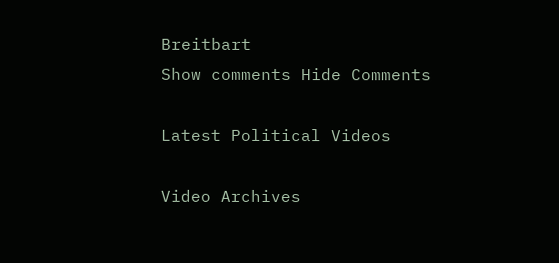Breitbart
Show comments Hide Comments

Latest Political Videos

Video Archives